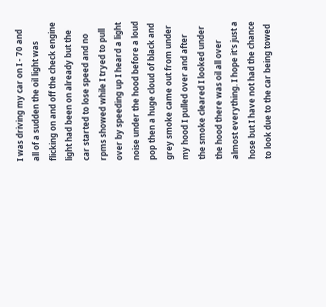I was driving my car on I - 70 and all of a sudden the oil light was flicking on and off the check engine light had been on already but the car started to lose speed and no rpms showed while I tryed to pull over by speeding up I heard a light noise under the hood before a loud pop then a huge cloud of black and grey smoke came out from under my hood I pulled over and after the smoke cleared I looked under the hood there was oil all over almost everything. I hope it's just a hose but I have not had the chance to look due to the car being towed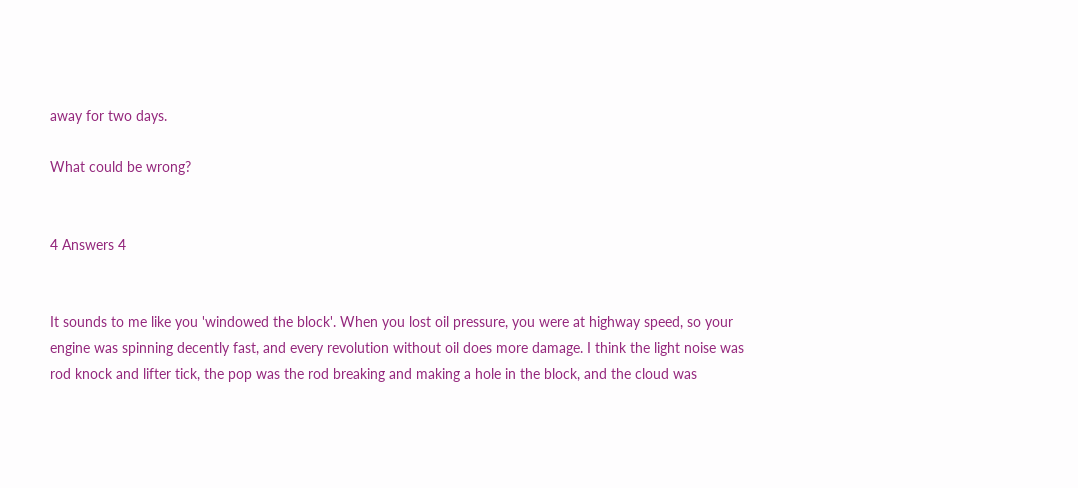away for two days.

What could be wrong?


4 Answers 4


It sounds to me like you 'windowed the block'. When you lost oil pressure, you were at highway speed, so your engine was spinning decently fast, and every revolution without oil does more damage. I think the light noise was rod knock and lifter tick, the pop was the rod breaking and making a hole in the block, and the cloud was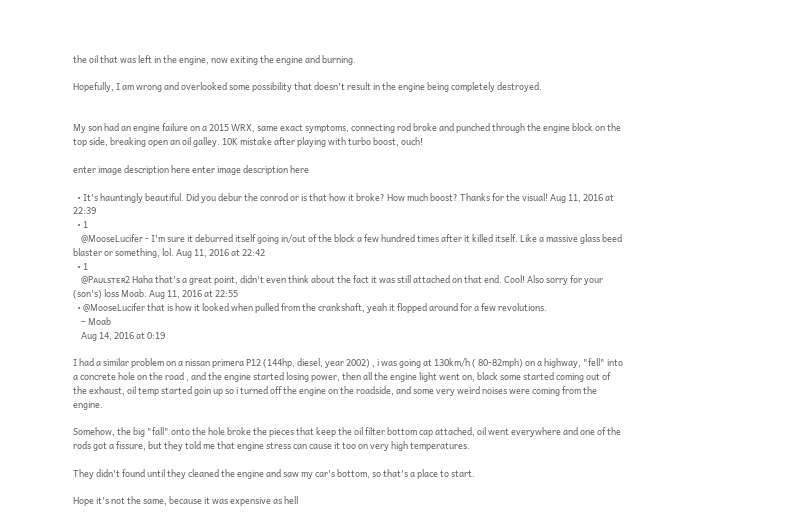the oil that was left in the engine, now exiting the engine and burning.

Hopefully, I am wrong and overlooked some possibility that doesn't result in the engine being completely destroyed.


My son had an engine failure on a 2015 WRX, same exact symptoms, connecting rod broke and punched through the engine block on the top side, breaking open an oil galley. 10K mistake after playing with turbo boost, ouch!

enter image description here enter image description here

  • It's hauntingly beautiful. Did you debur the conrod or is that how it broke? How much boost? Thanks for the visual! Aug 11, 2016 at 22:39
  • 1
    @MooseLucifer - I'm sure it deburred itself going in/out of the block a few hundred times after it killed itself. Like a massive glass beed blaster or something, lol. Aug 11, 2016 at 22:42
  • 1
    @Pᴀᴜʟsᴛᴇʀ2 Haha that's a great point, didn't even think about the fact it was still attached on that end. Cool! Also sorry for your (son's) loss Moab. Aug 11, 2016 at 22:55
  • @MooseLucifer that is how it looked when pulled from the crankshaft, yeah it flopped around for a few revolutions.
    – Moab
    Aug 14, 2016 at 0:19

I had a similar problem on a nissan primera P12 (144hp, diesel, year 2002) , i was going at 130km/h ( 80-82mph) on a highway, "fell" into a concrete hole on the road , and the engine started losing power, then all the engine light went on, black some started coming out of the exhaust, oil temp started goin up so i turned off the engine on the roadside, and some very weird noises were coming from the engine.

Somehow, the big "fall" onto the hole broke the pieces that keep the oil filter bottom cap attached, oil went everywhere and one of the rods got a fissure, but they told me that engine stress can cause it too on very high temperatures.

They didn't found until they cleaned the engine and saw my car's bottom, so that's a place to start.

Hope it's not the same, because it was expensive as hell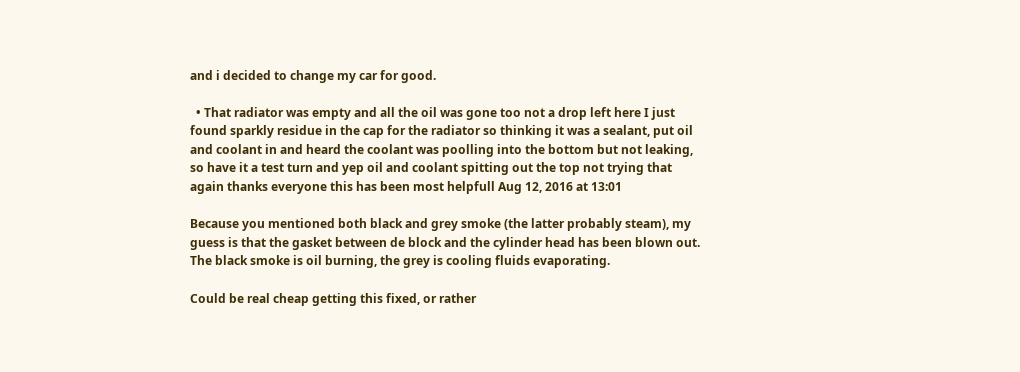and i decided to change my car for good.

  • That radiator was empty and all the oil was gone too not a drop left here I just found sparkly residue in the cap for the radiator so thinking it was a sealant, put oil and coolant in and heard the coolant was poolling into the bottom but not leaking, so have it a test turn and yep oil and coolant spitting out the top not trying that again thanks everyone this has been most helpfull Aug 12, 2016 at 13:01

Because you mentioned both black and grey smoke (the latter probably steam), my guess is that the gasket between de block and the cylinder head has been blown out. The black smoke is oil burning, the grey is cooling fluids evaporating.

Could be real cheap getting this fixed, or rather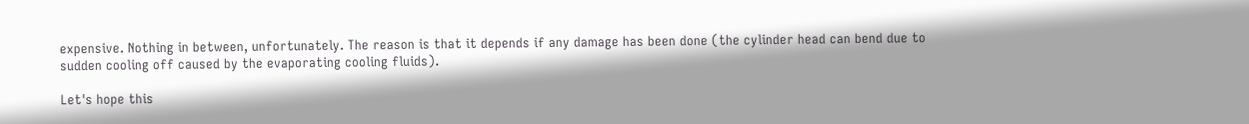expensive. Nothing in between, unfortunately. The reason is that it depends if any damage has been done (the cylinder head can bend due to sudden cooling off caused by the evaporating cooling fluids).

Let's hope this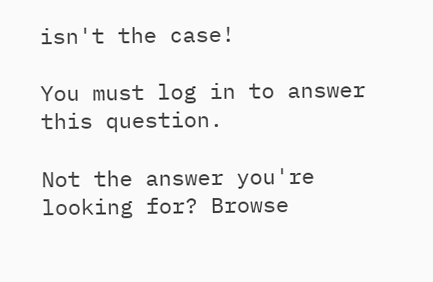isn't the case!

You must log in to answer this question.

Not the answer you're looking for? Browse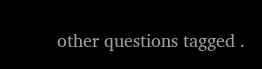other questions tagged .